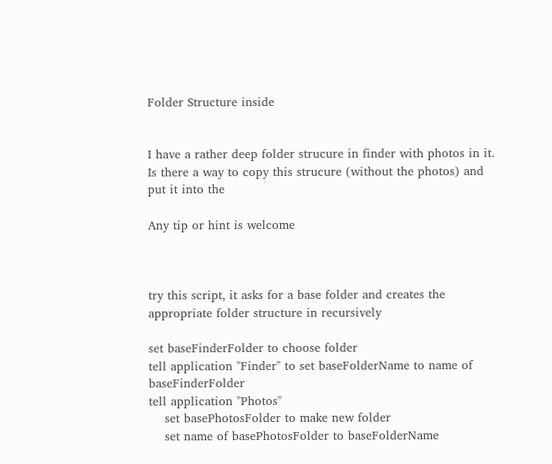Folder Structure inside


I have a rather deep folder strucure in finder with photos in it. Is there a way to copy this strucure (without the photos) and put it into the

Any tip or hint is welcome



try this script, it asks for a base folder and creates the appropriate folder structure in recursively

set baseFinderFolder to choose folder
tell application "Finder" to set baseFolderName to name of baseFinderFolder
tell application "Photos"
    set basePhotosFolder to make new folder
    set name of basePhotosFolder to baseFolderName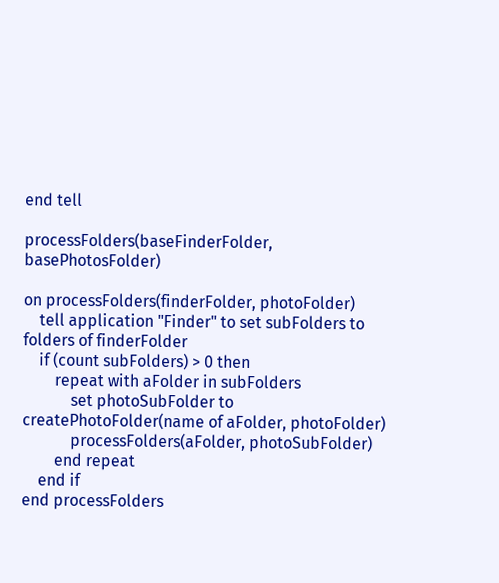end tell

processFolders(baseFinderFolder, basePhotosFolder)

on processFolders(finderFolder, photoFolder)
    tell application "Finder" to set subFolders to folders of finderFolder
    if (count subFolders) > 0 then
        repeat with aFolder in subFolders
            set photoSubFolder to createPhotoFolder(name of aFolder, photoFolder)
            processFolders(aFolder, photoSubFolder)
        end repeat
    end if
end processFolders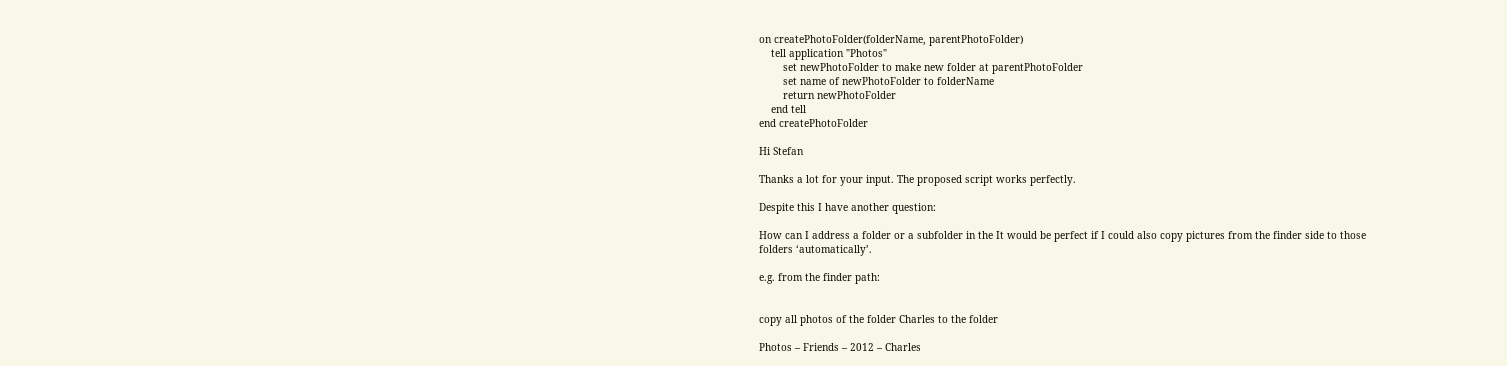on createPhotoFolder(folderName, parentPhotoFolder)
    tell application "Photos"
        set newPhotoFolder to make new folder at parentPhotoFolder
        set name of newPhotoFolder to folderName
        return newPhotoFolder
    end tell
end createPhotoFolder

Hi Stefan

Thanks a lot for your input. The proposed script works perfectly.

Despite this I have another question:

How can I address a folder or a subfolder in the It would be perfect if I could also copy pictures from the finder side to those folders ‘automatically’.

e.g. from the finder path:


copy all photos of the folder Charles to the folder

Photos – Friends – 2012 – Charles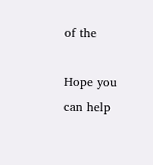of the

Hope you can help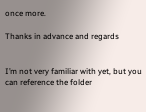once more.

Thanks in advance and regards


I’m not very familiar with yet, but you can reference the folder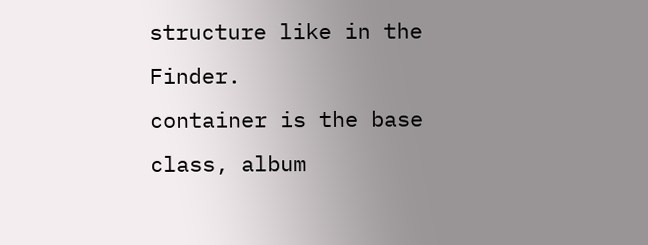structure like in the Finder.
container is the base class, album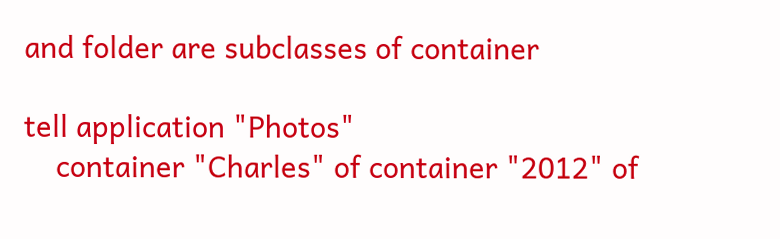and folder are subclasses of container

tell application "Photos"
    container "Charles" of container "2012" of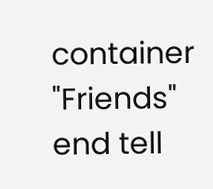container "Friends"
end tell